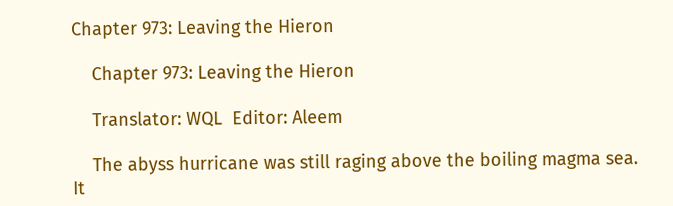Chapter 973: Leaving the Hieron

    Chapter 973: Leaving the Hieron

    Translator: WQL  Editor: Aleem

    The abyss hurricane was still raging above the boiling magma sea. It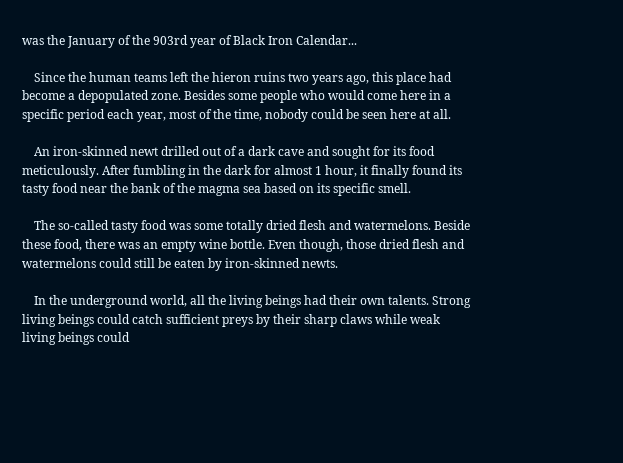was the January of the 903rd year of Black Iron Calendar...

    Since the human teams left the hieron ruins two years ago, this place had become a depopulated zone. Besides some people who would come here in a specific period each year, most of the time, nobody could be seen here at all.

    An iron-skinned newt drilled out of a dark cave and sought for its food meticulously. After fumbling in the dark for almost 1 hour, it finally found its tasty food near the bank of the magma sea based on its specific smell.

    The so-called tasty food was some totally dried flesh and watermelons. Beside these food, there was an empty wine bottle. Even though, those dried flesh and watermelons could still be eaten by iron-skinned newts.

    In the underground world, all the living beings had their own talents. Strong living beings could catch sufficient preys by their sharp claws while weak living beings could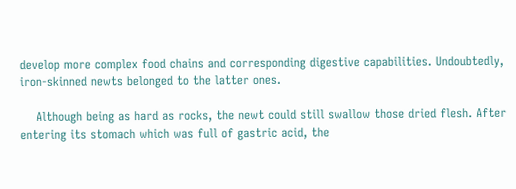develop more complex food chains and corresponding digestive capabilities. Undoubtedly, iron-skinned newts belonged to the latter ones.

    Although being as hard as rocks, the newt could still swallow those dried flesh. After entering its stomach which was full of gastric acid, the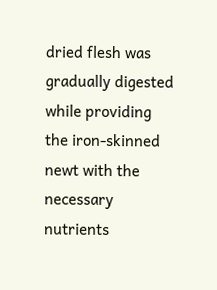dried flesh was gradually digested while providing the iron-skinned newt with the necessary nutrients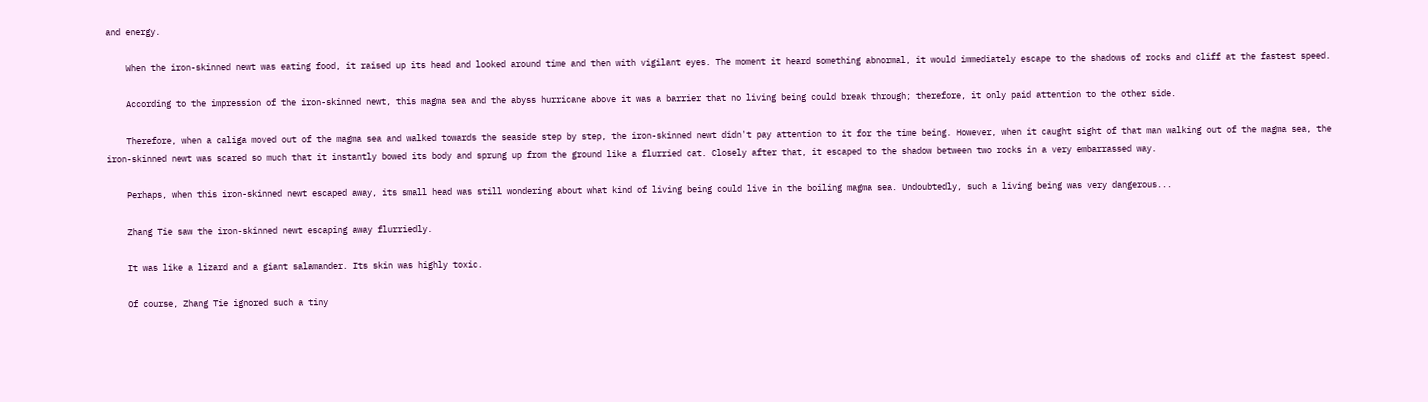and energy.

    When the iron-skinned newt was eating food, it raised up its head and looked around time and then with vigilant eyes. The moment it heard something abnormal, it would immediately escape to the shadows of rocks and cliff at the fastest speed.

    According to the impression of the iron-skinned newt, this magma sea and the abyss hurricane above it was a barrier that no living being could break through; therefore, it only paid attention to the other side.

    Therefore, when a caliga moved out of the magma sea and walked towards the seaside step by step, the iron-skinned newt didn't pay attention to it for the time being. However, when it caught sight of that man walking out of the magma sea, the iron-skinned newt was scared so much that it instantly bowed its body and sprung up from the ground like a flurried cat. Closely after that, it escaped to the shadow between two rocks in a very embarrassed way.

    Perhaps, when this iron-skinned newt escaped away, its small head was still wondering about what kind of living being could live in the boiling magma sea. Undoubtedly, such a living being was very dangerous...

    Zhang Tie saw the iron-skinned newt escaping away flurriedly.

    It was like a lizard and a giant salamander. Its skin was highly toxic.

    Of course, Zhang Tie ignored such a tiny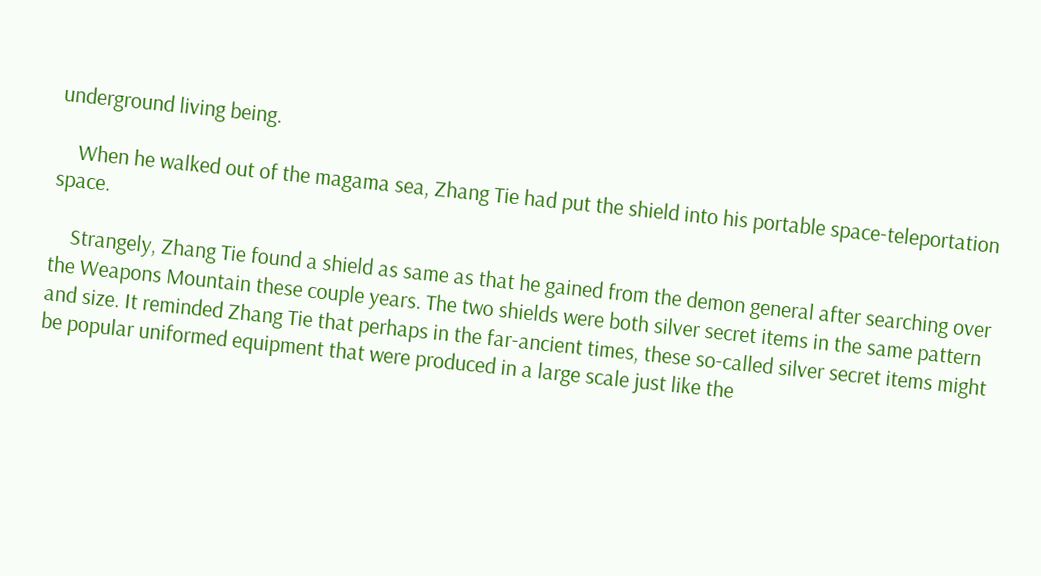underground living being.

    When he walked out of the magama sea, Zhang Tie had put the shield into his portable space-teleportation space.

    Strangely, Zhang Tie found a shield as same as that he gained from the demon general after searching over the Weapons Mountain these couple years. The two shields were both silver secret items in the same pattern and size. It reminded Zhang Tie that perhaps in the far-ancient times, these so-called silver secret items might be popular uniformed equipment that were produced in a large scale just like the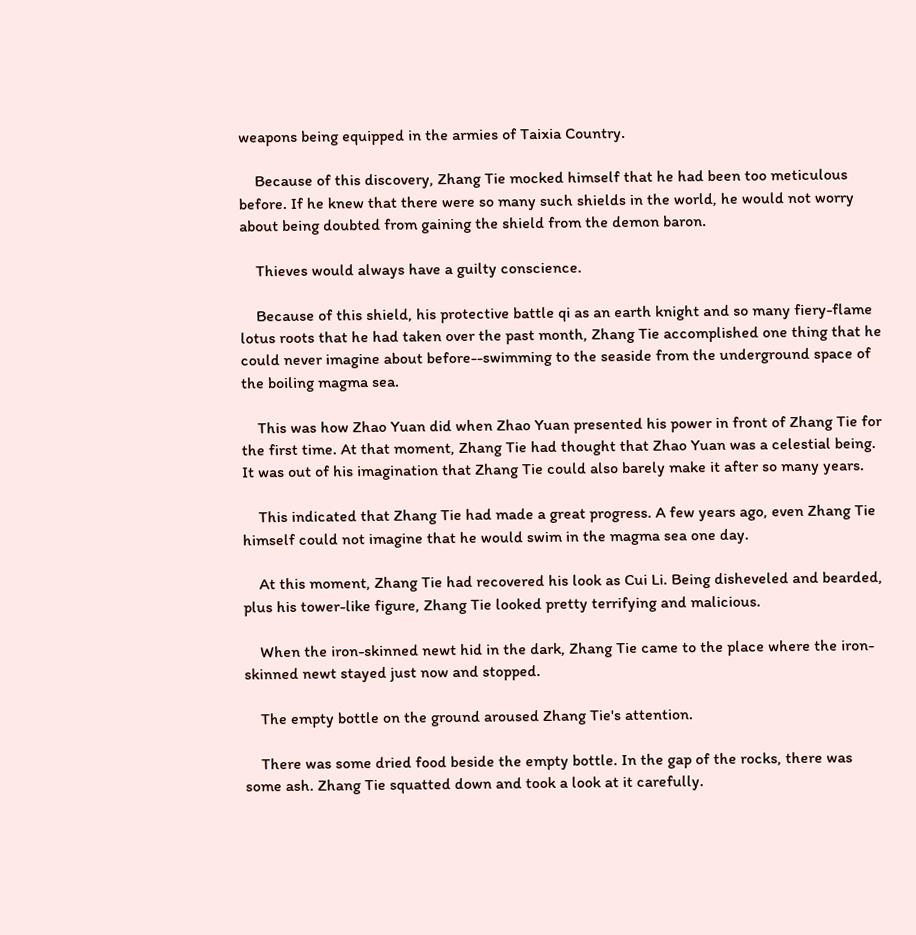weapons being equipped in the armies of Taixia Country.

    Because of this discovery, Zhang Tie mocked himself that he had been too meticulous before. If he knew that there were so many such shields in the world, he would not worry about being doubted from gaining the shield from the demon baron.

    Thieves would always have a guilty conscience.

    Because of this shield, his protective battle qi as an earth knight and so many fiery-flame lotus roots that he had taken over the past month, Zhang Tie accomplished one thing that he could never imagine about before--swimming to the seaside from the underground space of the boiling magma sea.

    This was how Zhao Yuan did when Zhao Yuan presented his power in front of Zhang Tie for the first time. At that moment, Zhang Tie had thought that Zhao Yuan was a celestial being. It was out of his imagination that Zhang Tie could also barely make it after so many years.

    This indicated that Zhang Tie had made a great progress. A few years ago, even Zhang Tie himself could not imagine that he would swim in the magma sea one day.

    At this moment, Zhang Tie had recovered his look as Cui Li. Being disheveled and bearded, plus his tower-like figure, Zhang Tie looked pretty terrifying and malicious.

    When the iron-skinned newt hid in the dark, Zhang Tie came to the place where the iron-skinned newt stayed just now and stopped.

    The empty bottle on the ground aroused Zhang Tie's attention.

    There was some dried food beside the empty bottle. In the gap of the rocks, there was some ash. Zhang Tie squatted down and took a look at it carefully.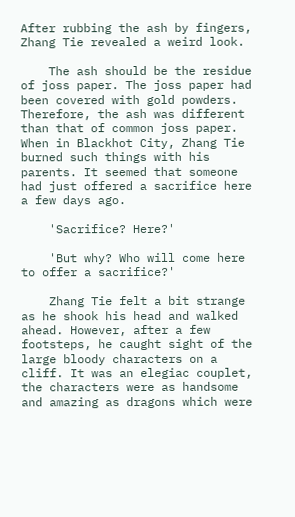After rubbing the ash by fingers, Zhang Tie revealed a weird look.

    The ash should be the residue of joss paper. The joss paper had been covered with gold powders. Therefore, the ash was different than that of common joss paper. When in Blackhot City, Zhang Tie burned such things with his parents. It seemed that someone had just offered a sacrifice here a few days ago.

    'Sacrifice? Here?'

    'But why? Who will come here to offer a sacrifice?'

    Zhang Tie felt a bit strange as he shook his head and walked ahead. However, after a few footsteps, he caught sight of the large bloody characters on a cliff. It was an elegiac couplet, the characters were as handsome and amazing as dragons which were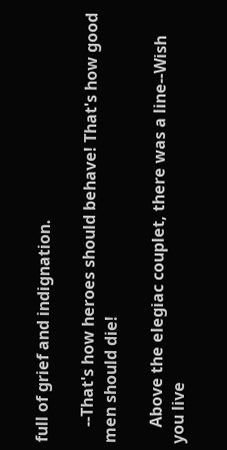full of grief and indignation.

    --That's how heroes should behave! That's how good men should die!

    Above the elegiac couplet, there was a line--Wish you live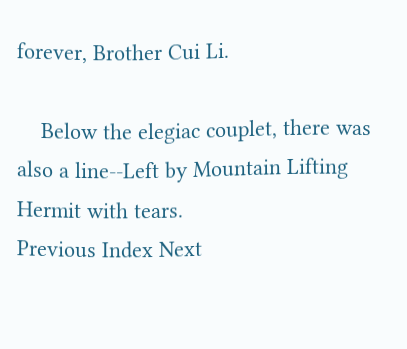forever, Brother Cui Li.

    Below the elegiac couplet, there was also a line--Left by Mountain Lifting Hermit with tears.
Previous Index Next